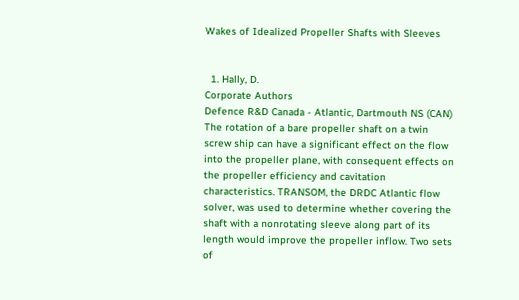Wakes of Idealized Propeller Shafts with Sleeves


  1. Hally, D.
Corporate Authors
Defence R&D Canada - Atlantic, Dartmouth NS (CAN)
The rotation of a bare propeller shaft on a twin screw ship can have a significant effect on the flow into the propeller plane, with consequent effects on the propeller efficiency and cavitation characteristics. TRANSOM, the DRDC Atlantic flow solver, was used to determine whether covering the shaft with a nonrotating sleeve along part of its length would improve the propeller inflow. Two sets of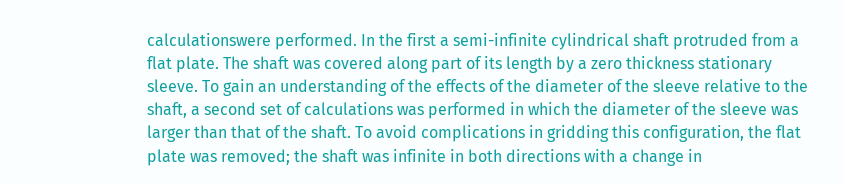calculationswere performed. In the first a semi-infinite cylindrical shaft protruded from a flat plate. The shaft was covered along part of its length by a zero thickness stationary sleeve. To gain an understanding of the effects of the diameter of the sleeve relative to the shaft, a second set of calculations was performed in which the diameter of the sleeve was larger than that of the shaft. To avoid complications in gridding this configuration, the flat plate was removed; the shaft was infinite in both directions with a change in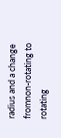radius and a change fromnon-rotating to rotating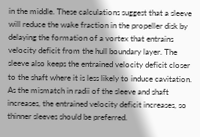in the middle. These calculations suggest that a sleeve will reduce the wake fraction in the propeller disk by delaying the formation of a vortex that entrains velocity deficit from the hull boundary layer. The sleeve also keeps the entrained velocity deficit closer to the shaft where it is less likely to induce cavitation. As the mismatch in radii of the sleeve and shaft increases, the entrained velocity deficit increases, so thinner sleeves should be preferred.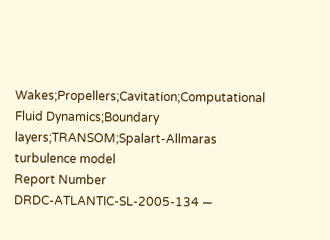Wakes;Propellers;Cavitation;Computational Fluid Dynamics;Boundary layers;TRANSOM;Spalart-Allmaras turbulence model
Report Number
DRDC-ATLANTIC-SL-2005-134 —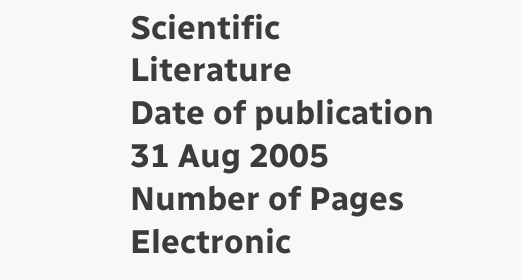Scientific Literature
Date of publication
31 Aug 2005
Number of Pages
Electronic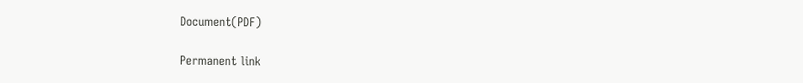Document(PDF)

Permanent link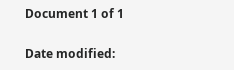Document 1 of 1

Date modified: